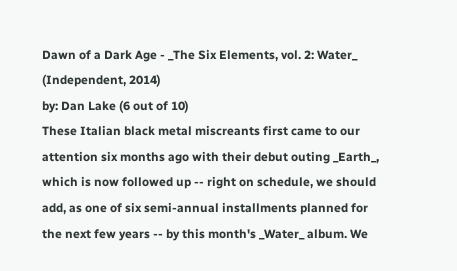Dawn of a Dark Age - _The Six Elements, vol. 2: Water_
(Independent, 2014)
by: Dan Lake (6 out of 10)
These Italian black metal miscreants first came to our attention six months ago with their debut outing _Earth_, which is now followed up -- right on schedule, we should add, as one of six semi-annual installments planned for the next few years -- by this month's _Water_ album. We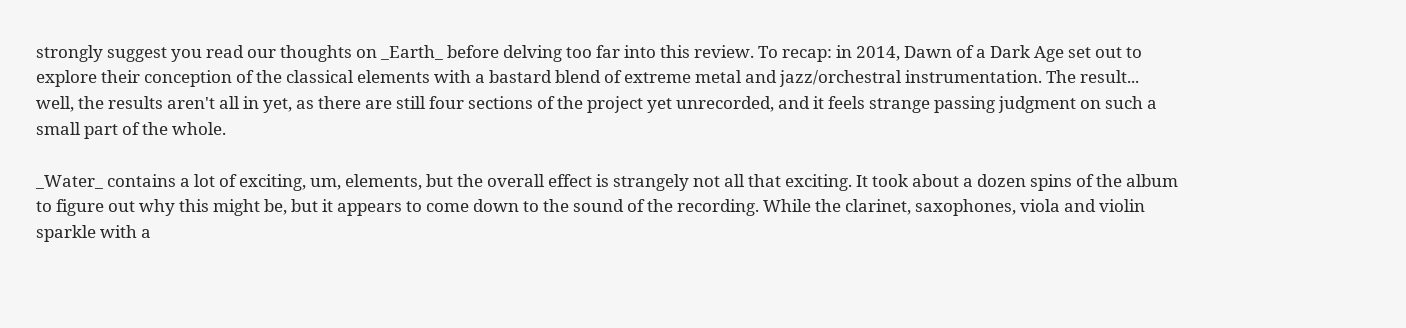strongly suggest you read our thoughts on _Earth_ before delving too far into this review. To recap: in 2014, Dawn of a Dark Age set out to explore their conception of the classical elements with a bastard blend of extreme metal and jazz/orchestral instrumentation. The result... well, the results aren't all in yet, as there are still four sections of the project yet unrecorded, and it feels strange passing judgment on such a small part of the whole.

_Water_ contains a lot of exciting, um, elements, but the overall effect is strangely not all that exciting. It took about a dozen spins of the album to figure out why this might be, but it appears to come down to the sound of the recording. While the clarinet, saxophones, viola and violin sparkle with a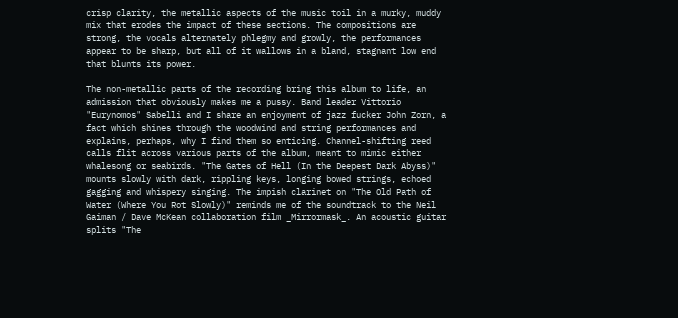crisp clarity, the metallic aspects of the music toil in a murky, muddy mix that erodes the impact of these sections. The compositions are strong, the vocals alternately phlegmy and growly, the performances appear to be sharp, but all of it wallows in a bland, stagnant low end that blunts its power.

The non-metallic parts of the recording bring this album to life, an admission that obviously makes me a pussy. Band leader Vittorio "Eurynomos" Sabelli and I share an enjoyment of jazz fucker John Zorn, a fact which shines through the woodwind and string performances and explains, perhaps, why I find them so enticing. Channel-shifting reed calls flit across various parts of the album, meant to mimic either whalesong or seabirds. "The Gates of Hell (In the Deepest Dark Abyss)" mounts slowly with dark, rippling keys, longing bowed strings, echoed gagging and whispery singing. The impish clarinet on "The Old Path of Water (Where You Rot Slowly)" reminds me of the soundtrack to the Neil Gaiman / Dave McKean collaboration film _Mirrormask_. An acoustic guitar splits "The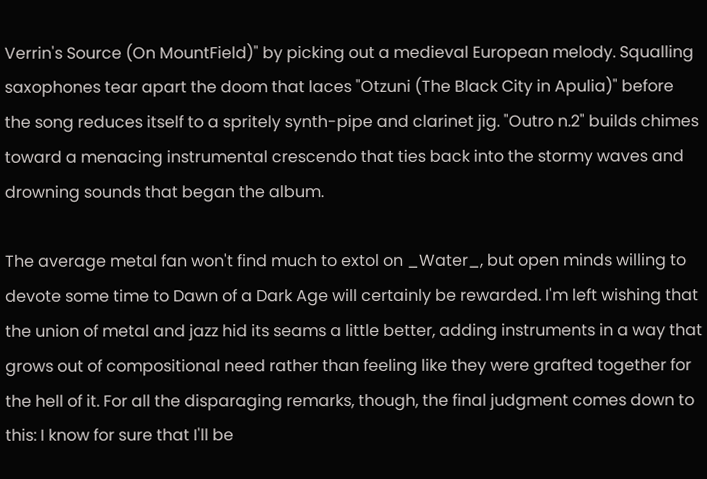Verrin's Source (On MountField)" by picking out a medieval European melody. Squalling saxophones tear apart the doom that laces "Otzuni (The Black City in Apulia)" before the song reduces itself to a spritely synth-pipe and clarinet jig. "Outro n.2" builds chimes toward a menacing instrumental crescendo that ties back into the stormy waves and drowning sounds that began the album.

The average metal fan won't find much to extol on _Water_, but open minds willing to devote some time to Dawn of a Dark Age will certainly be rewarded. I'm left wishing that the union of metal and jazz hid its seams a little better, adding instruments in a way that grows out of compositional need rather than feeling like they were grafted together for the hell of it. For all the disparaging remarks, though, the final judgment comes down to this: I know for sure that I'll be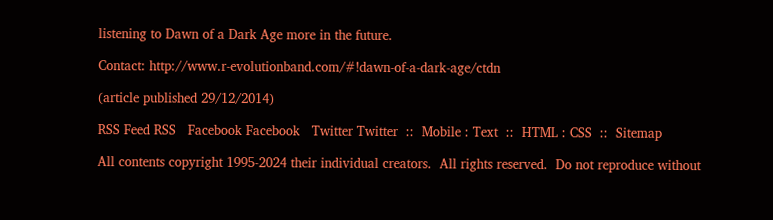listening to Dawn of a Dark Age more in the future.

Contact: http://www.r-evolutionband.com/#!dawn-of-a-dark-age/ctdn

(article published 29/12/2014)

RSS Feed RSS   Facebook Facebook   Twitter Twitter  ::  Mobile : Text  ::  HTML : CSS  ::  Sitemap

All contents copyright 1995-2024 their individual creators.  All rights reserved.  Do not reproduce without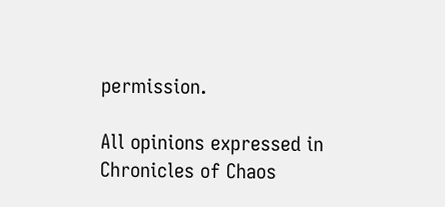permission.

All opinions expressed in Chronicles of Chaos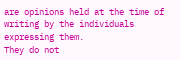are opinions held at the time of writing by the individuals expressing them.
They do not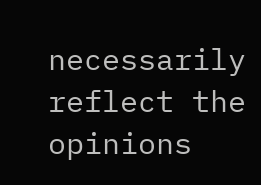necessarily reflect the opinions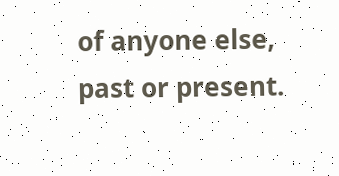of anyone else, past or present.